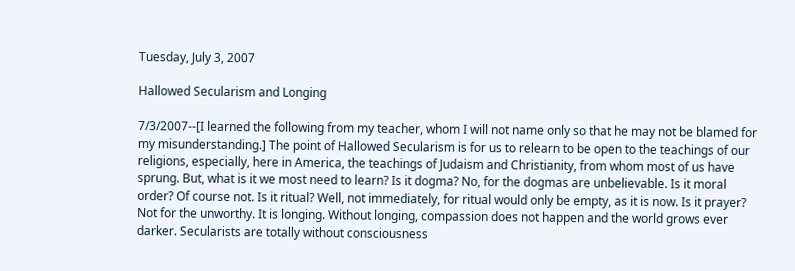Tuesday, July 3, 2007

Hallowed Secularism and Longing

7/3/2007--[I learned the following from my teacher, whom I will not name only so that he may not be blamed for my misunderstanding.] The point of Hallowed Secularism is for us to relearn to be open to the teachings of our religions, especially, here in America, the teachings of Judaism and Christianity, from whom most of us have sprung. But, what is it we most need to learn? Is it dogma? No, for the dogmas are unbelievable. Is it moral order? Of course not. Is it ritual? Well, not immediately, for ritual would only be empty, as it is now. Is it prayer? Not for the unworthy. It is longing. Without longing, compassion does not happen and the world grows ever darker. Secularists are totally without consciousness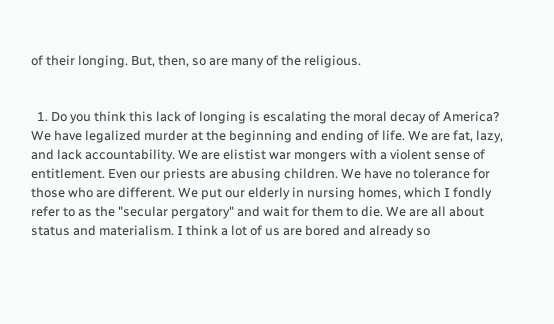of their longing. But, then, so are many of the religious.


  1. Do you think this lack of longing is escalating the moral decay of America? We have legalized murder at the beginning and ending of life. We are fat, lazy, and lack accountability. We are elistist war mongers with a violent sense of entitlement. Even our priests are abusing children. We have no tolerance for those who are different. We put our elderly in nursing homes, which I fondly refer to as the "secular pergatory" and wait for them to die. We are all about status and materialism. I think a lot of us are bored and already so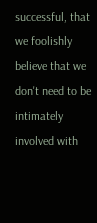successful, that we foolishly believe that we don't need to be intimately involved with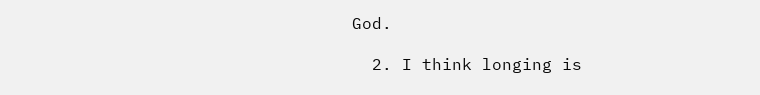God.

  2. I think longing is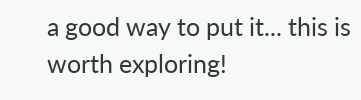a good way to put it... this is worth exploring!